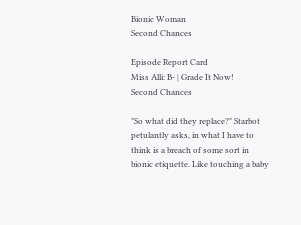Bionic Woman
Second Chances

Episode Report Card
Miss Alli: B- | Grade It Now!
Second Chances

"So what did they replace?" Starbot petulantly asks, in what I have to think is a breach of some sort in bionic etiquette. Like touching a baby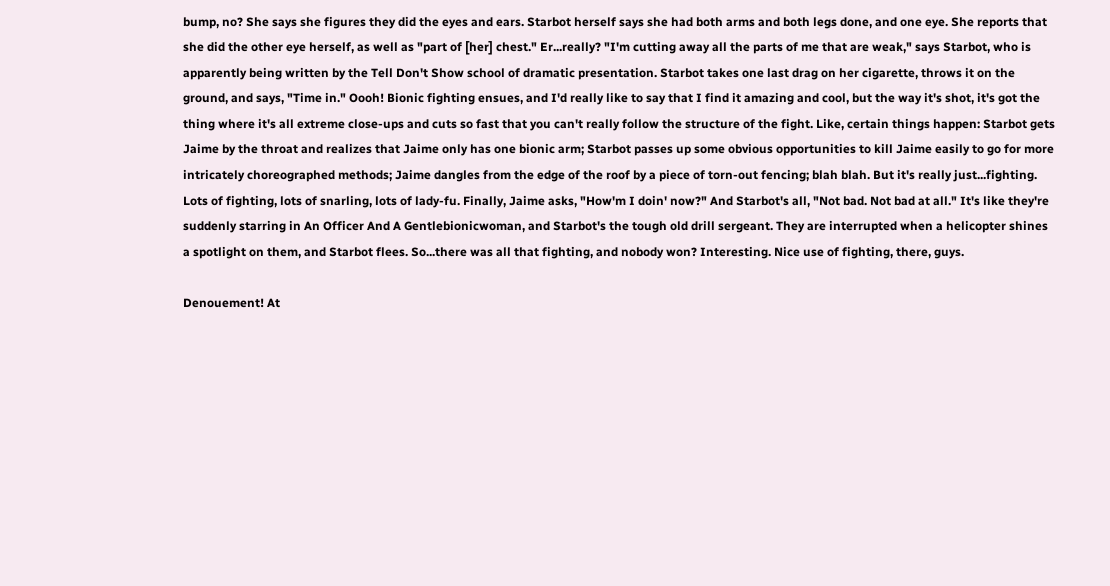bump, no? She says she figures they did the eyes and ears. Starbot herself says she had both arms and both legs done, and one eye. She reports that she did the other eye herself, as well as "part of [her] chest." Er...really? "I'm cutting away all the parts of me that are weak," says Starbot, who is apparently being written by the Tell Don't Show school of dramatic presentation. Starbot takes one last drag on her cigarette, throws it on the ground, and says, "Time in." Oooh! Bionic fighting ensues, and I'd really like to say that I find it amazing and cool, but the way it's shot, it's got the thing where it's all extreme close-ups and cuts so fast that you can't really follow the structure of the fight. Like, certain things happen: Starbot gets Jaime by the throat and realizes that Jaime only has one bionic arm; Starbot passes up some obvious opportunities to kill Jaime easily to go for more intricately choreographed methods; Jaime dangles from the edge of the roof by a piece of torn-out fencing; blah blah. But it's really just...fighting. Lots of fighting, lots of snarling, lots of lady-fu. Finally, Jaime asks, "How'm I doin' now?" And Starbot's all, "Not bad. Not bad at all." It's like they're suddenly starring in An Officer And A Gentlebionicwoman, and Starbot's the tough old drill sergeant. They are interrupted when a helicopter shines a spotlight on them, and Starbot flees. So...there was all that fighting, and nobody won? Interesting. Nice use of fighting, there, guys.

Denouement! At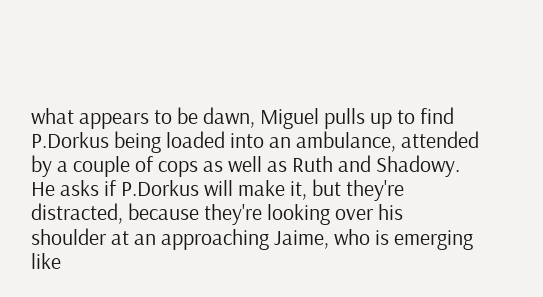what appears to be dawn, Miguel pulls up to find P.Dorkus being loaded into an ambulance, attended by a couple of cops as well as Ruth and Shadowy. He asks if P.Dorkus will make it, but they're distracted, because they're looking over his shoulder at an approaching Jaime, who is emerging like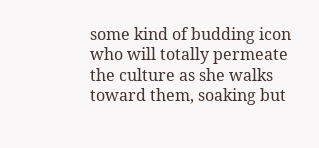some kind of budding icon who will totally permeate the culture as she walks toward them, soaking but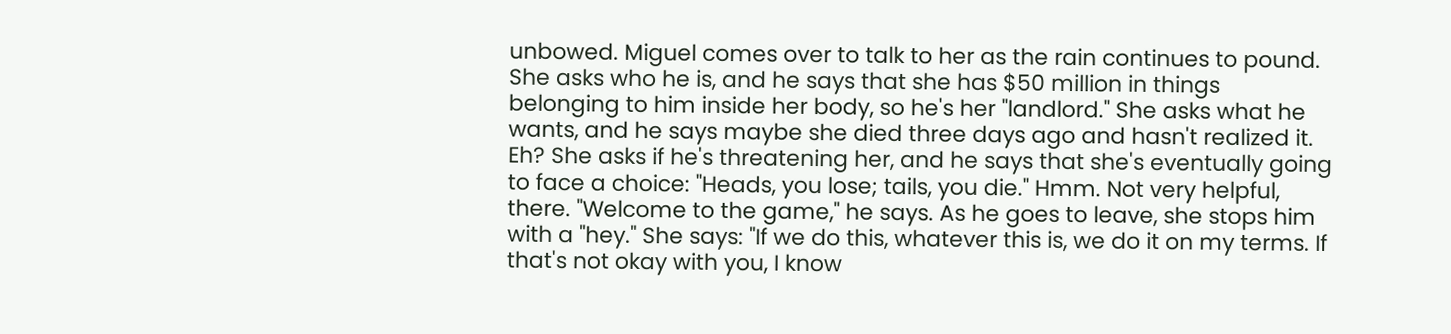unbowed. Miguel comes over to talk to her as the rain continues to pound. She asks who he is, and he says that she has $50 million in things belonging to him inside her body, so he's her "landlord." She asks what he wants, and he says maybe she died three days ago and hasn't realized it. Eh? She asks if he's threatening her, and he says that she's eventually going to face a choice: "Heads, you lose; tails, you die." Hmm. Not very helpful, there. "Welcome to the game," he says. As he goes to leave, she stops him with a "hey." She says: "If we do this, whatever this is, we do it on my terms. If that's not okay with you, I know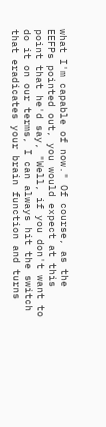what I'm capable of now." Of course, as the EEFPs pointed out, you would expect at this point that he'd say, "Well, if you don't want to do it on our terms, I can always hit the switch that eradicates your brain function and turns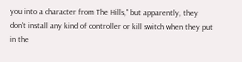you into a character from The Hills," but apparently, they don't install any kind of controller or kill switch when they put in the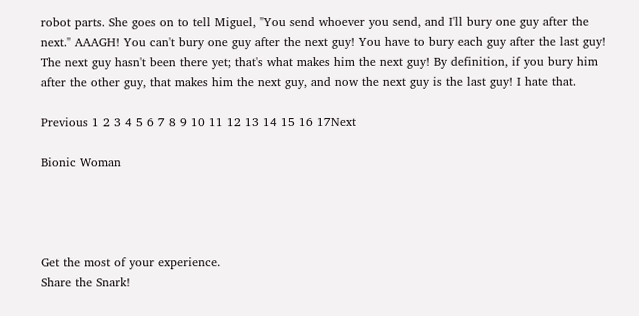robot parts. She goes on to tell Miguel, "You send whoever you send, and I'll bury one guy after the next." AAAGH! You can't bury one guy after the next guy! You have to bury each guy after the last guy! The next guy hasn't been there yet; that's what makes him the next guy! By definition, if you bury him after the other guy, that makes him the next guy, and now the next guy is the last guy! I hate that.

Previous 1 2 3 4 5 6 7 8 9 10 11 12 13 14 15 16 17Next

Bionic Woman




Get the most of your experience.
Share the Snark!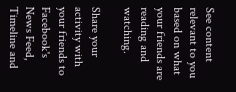See content relevant to you based on what your friends are reading and watching.

Share your activity with your friends to Facebook's News Feed, Timeline and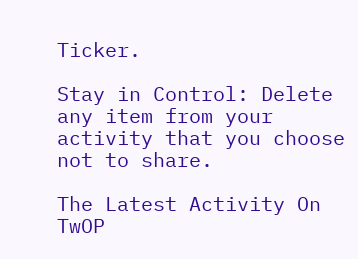Ticker.

Stay in Control: Delete any item from your activity that you choose not to share.

The Latest Activity On TwOP